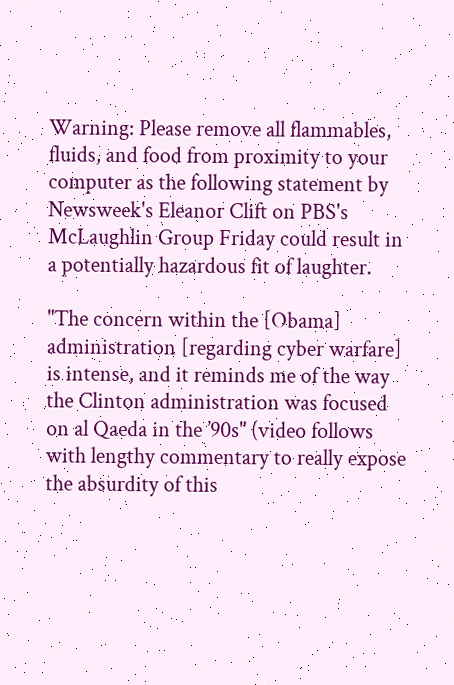Warning: Please remove all flammables, fluids, and food from proximity to your computer as the following statement by Newsweek's Eleanor Clift on PBS's McLaughlin Group Friday could result in a potentially hazardous fit of laughter.

"The concern within the [Obama] administration [regarding cyber warfare] is intense, and it reminds me of the way the Clinton administration was focused on al Qaeda in the ’90s" (video follows with lengthy commentary to really expose the absurdity of this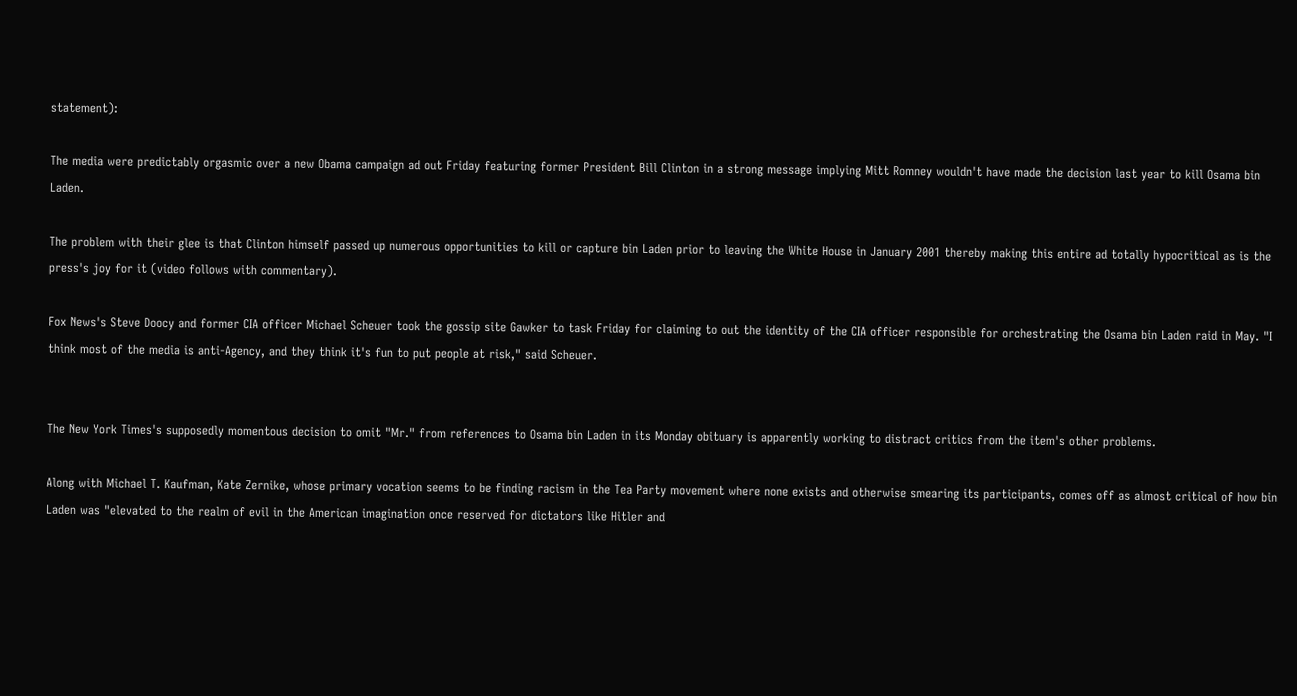statement):

The media were predictably orgasmic over a new Obama campaign ad out Friday featuring former President Bill Clinton in a strong message implying Mitt Romney wouldn't have made the decision last year to kill Osama bin Laden.

The problem with their glee is that Clinton himself passed up numerous opportunities to kill or capture bin Laden prior to leaving the White House in January 2001 thereby making this entire ad totally hypocritical as is the press's joy for it (video follows with commentary).

Fox News's Steve Doocy and former CIA officer Michael Scheuer took the gossip site Gawker to task Friday for claiming to out the identity of the CIA officer responsible for orchestrating the Osama bin Laden raid in May. "I think most of the media is anti-Agency, and they think it's fun to put people at risk," said Scheuer.


The New York Times's supposedly momentous decision to omit "Mr." from references to Osama bin Laden in its Monday obituary is apparently working to distract critics from the item's other problems.

Along with Michael T. Kaufman, Kate Zernike, whose primary vocation seems to be finding racism in the Tea Party movement where none exists and otherwise smearing its participants, comes off as almost critical of how bin Laden was "elevated to the realm of evil in the American imagination once reserved for dictators like Hitler and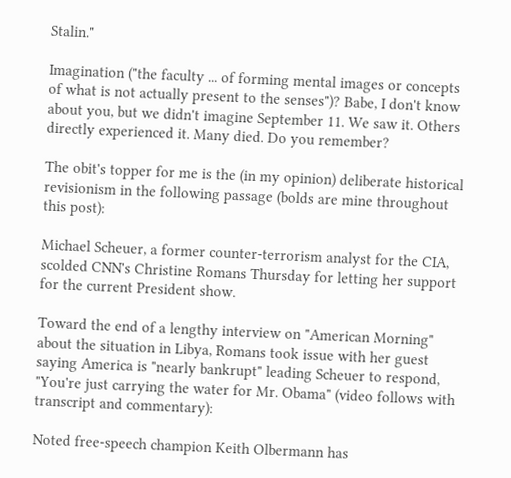Stalin."

Imagination ("the faculty ... of forming mental images or concepts of what is not actually present to the senses")? Babe, I don't know about you, but we didn't imagine September 11. We saw it. Others directly experienced it. Many died. Do you remember?

The obit's topper for me is the (in my opinion) deliberate historical revisionism in the following passage (bolds are mine throughout this post):

Michael Scheuer, a former counter-terrorism analyst for the CIA, scolded CNN's Christine Romans Thursday for letting her support for the current President show.

Toward the end of a lengthy interview on "American Morning" about the situation in Libya, Romans took issue with her guest saying America is "nearly bankrupt" leading Scheuer to respond, "You're just carrying the water for Mr. Obama" (video follows with transcript and commentary):

Noted free-speech champion Keith Olbermann has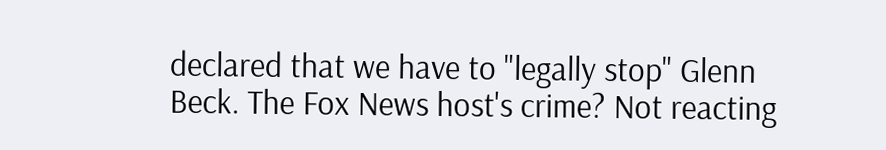declared that we have to "legally stop" Glenn Beck. The Fox News host's crime? Not reacting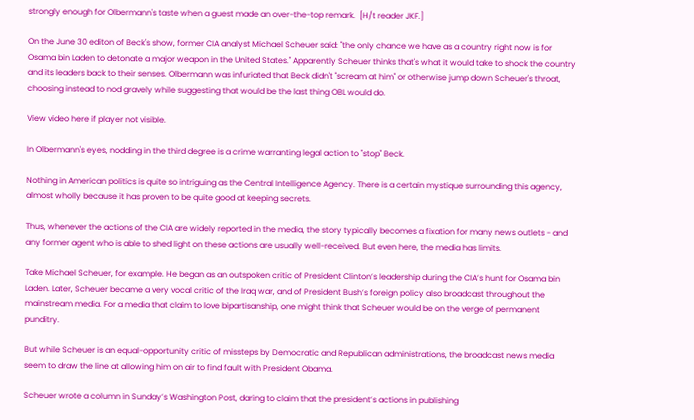strongly enough for Olbermann's taste when a guest made an over-the-top remark.  [H/t reader JKF.]

On the June 30 editon of Beck's show, former CIA analyst Michael Scheuer said: "the only chance we have as a country right now is for Osama bin Laden to detonate a major weapon in the United States." Apparently Scheuer thinks that's what it would take to shock the country and its leaders back to their senses. Olbermann was infuriated that Beck didn't "scream at him" or otherwise jump down Scheuer's throat, choosing instead to nod gravely while suggesting that would be the last thing OBL would do.

View video here if player not visible.

In Olbermann's eyes, nodding in the third degree is a crime warranting legal action to "stop" Beck.

Nothing in American politics is quite so intriguing as the Central Intelligence Agency. There is a certain mystique surrounding this agency, almost wholly because it has proven to be quite good at keeping secrets.

Thus, whenever the actions of the CIA are widely reported in the media, the story typically becomes a fixation for many news outlets - and any former agent who is able to shed light on these actions are usually well-received. But even here, the media has limits.

Take Michael Scheuer, for example. He began as an outspoken critic of President Clinton’s leadership during the CIA’s hunt for Osama bin Laden. Later, Scheuer became a very vocal critic of the Iraq war, and of President Bush’s foreign policy also broadcast throughout the mainstream media. For a media that claim to love bipartisanship, one might think that Scheuer would be on the verge of permanent punditry.

But while Scheuer is an equal-opportunity critic of missteps by Democratic and Republican administrations, the broadcast news media seem to draw the line at allowing him on air to find fault with President Obama.

Scheuer wrote a column in Sunday’s Washington Post, daring to claim that the president’s actions in publishing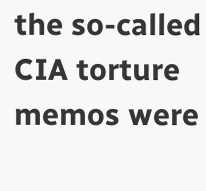the so-called CIA torture memos were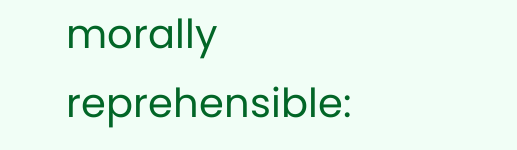morally reprehensible: